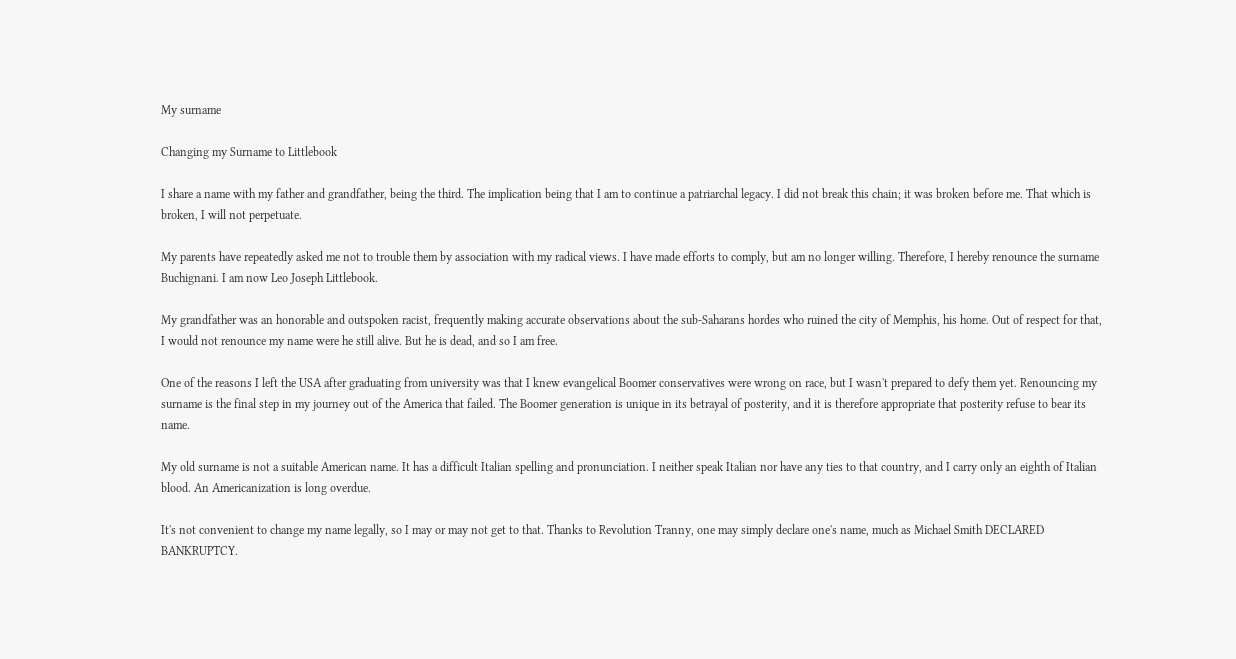My surname

Changing my Surname to Littlebook

I share a name with my father and grandfather, being the third. The implication being that I am to continue a patriarchal legacy. I did not break this chain; it was broken before me. That which is broken, I will not perpetuate.

My parents have repeatedly asked me not to trouble them by association with my radical views. I have made efforts to comply, but am no longer willing. Therefore, I hereby renounce the surname Buchignani. I am now Leo Joseph Littlebook.

My grandfather was an honorable and outspoken racist, frequently making accurate observations about the sub-Saharans hordes who ruined the city of Memphis, his home. Out of respect for that, I would not renounce my name were he still alive. But he is dead, and so I am free.

One of the reasons I left the USA after graduating from university was that I knew evangelical Boomer conservatives were wrong on race, but I wasn't prepared to defy them yet. Renouncing my surname is the final step in my journey out of the America that failed. The Boomer generation is unique in its betrayal of posterity, and it is therefore appropriate that posterity refuse to bear its name.

My old surname is not a suitable American name. It has a difficult Italian spelling and pronunciation. I neither speak Italian nor have any ties to that country, and I carry only an eighth of Italian blood. An Americanization is long overdue.

It's not convenient to change my name legally, so I may or may not get to that. Thanks to Revolution Tranny, one may simply declare one's name, much as Michael Smith DECLARED BANKRUPTCY.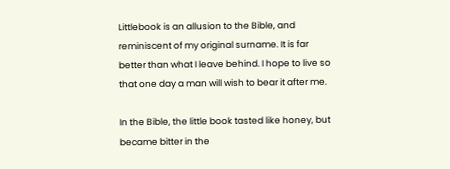Littlebook is an allusion to the Bible, and reminiscent of my original surname. It is far better than what I leave behind. I hope to live so that one day a man will wish to bear it after me.

In the Bible, the little book tasted like honey, but became bitter in the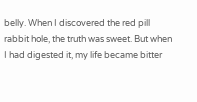belly. When I discovered the red pill rabbit hole, the truth was sweet. But when I had digested it, my life became bitter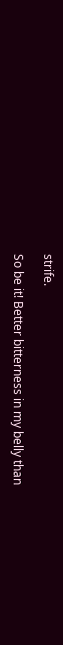strife.

So be it! Better bitterness in my belly than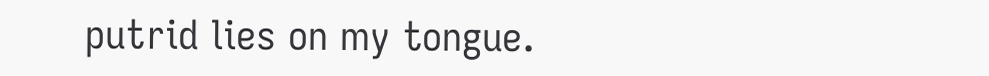putrid lies on my tongue.